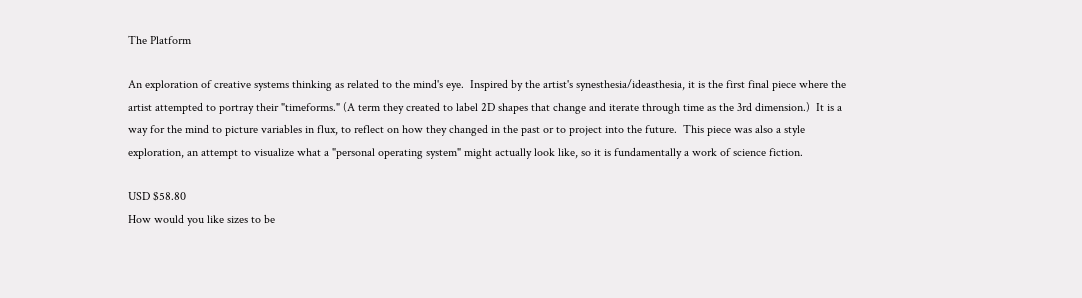The Platform

An exploration of creative systems thinking as related to the mind's eye.  Inspired by the artist's synesthesia/ideasthesia, it is the first final piece where the artist attempted to portray their "timeforms." (A term they created to label 2D shapes that change and iterate through time as the 3rd dimension.)  It is a way for the mind to picture variables in flux, to reflect on how they changed in the past or to project into the future.  This piece was also a style exploration, an attempt to visualize what a "personal operating system" might actually look like, so it is fundamentally a work of science fiction.

USD $58.80
How would you like sizes to be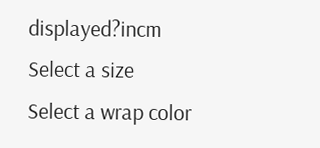displayed?incm
Select a size
Select a wrap color